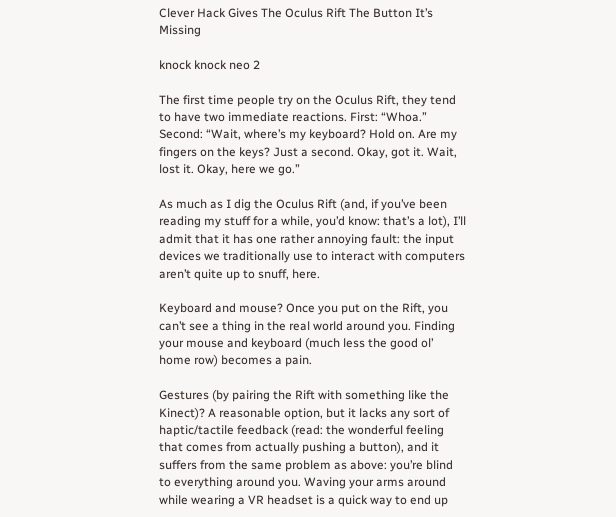Clever Hack Gives The Oculus Rift The Button It’s Missing

knock knock neo 2

The first time people try on the Oculus Rift, they tend to have two immediate reactions. First: “Whoa.” Second: “Wait, where’s my keyboard? Hold on. Are my fingers on the keys? Just a second. Okay, got it. Wait, lost it. Okay, here we go.”

As much as I dig the Oculus Rift (and, if you’ve been reading my stuff for a while, you’d know: that’s a lot), I’ll admit that it has one rather annoying fault: the input devices we traditionally use to interact with computers aren’t quite up to snuff, here.

Keyboard and mouse? Once you put on the Rift, you can’t see a thing in the real world around you. Finding your mouse and keyboard (much less the good ol’ home row) becomes a pain.

Gestures (by pairing the Rift with something like the Kinect)? A reasonable option, but it lacks any sort of haptic/tactile feedback (read: the wonderful feeling that comes from actually pushing a button), and it suffers from the same problem as above: you’re blind to everything around you. Waving your arms around while wearing a VR headset is a quick way to end up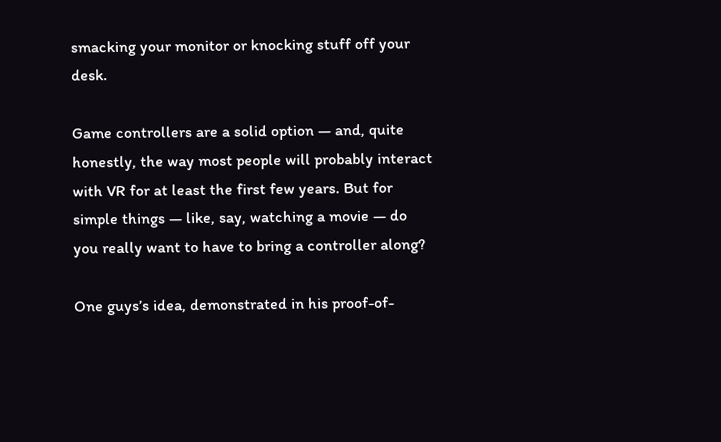smacking your monitor or knocking stuff off your desk.

Game controllers are a solid option — and, quite honestly, the way most people will probably interact with VR for at least the first few years. But for simple things — like, say, watching a movie — do you really want to have to bring a controller along?

One guys’s idea, demonstrated in his proof-of-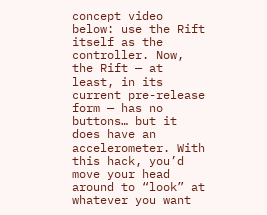concept video below: use the Rift itself as the controller. Now, the Rift — at least, in its current pre-release form — has no buttons… but it does have an accelerometer. With this hack, you’d move your head around to “look” at whatever you want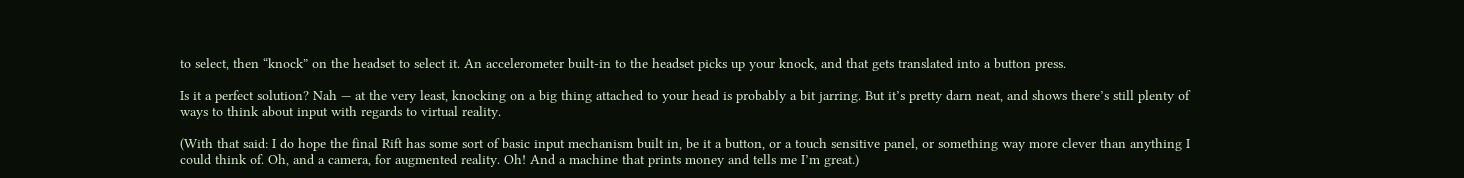to select, then “knock” on the headset to select it. An accelerometer built-in to the headset picks up your knock, and that gets translated into a button press.

Is it a perfect solution? Nah — at the very least, knocking on a big thing attached to your head is probably a bit jarring. But it’s pretty darn neat, and shows there’s still plenty of ways to think about input with regards to virtual reality.

(With that said: I do hope the final Rift has some sort of basic input mechanism built in, be it a button, or a touch sensitive panel, or something way more clever than anything I could think of. Oh, and a camera, for augmented reality. Oh! And a machine that prints money and tells me I’m great.)